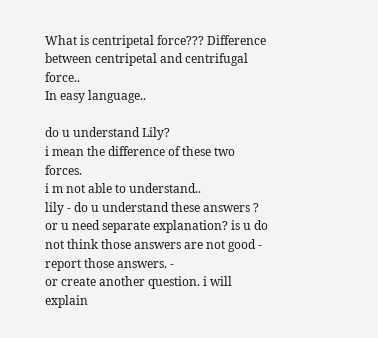What is centripetal force??? Difference between centripetal and centrifugal force..
In easy language..

do u understand Lily?
i mean the difference of these two forces.
i m not able to understand..
lily - do u understand these answers ? or u need separate explanation? is u do not think those answers are not good - report those answers. -
or create another question. i will explain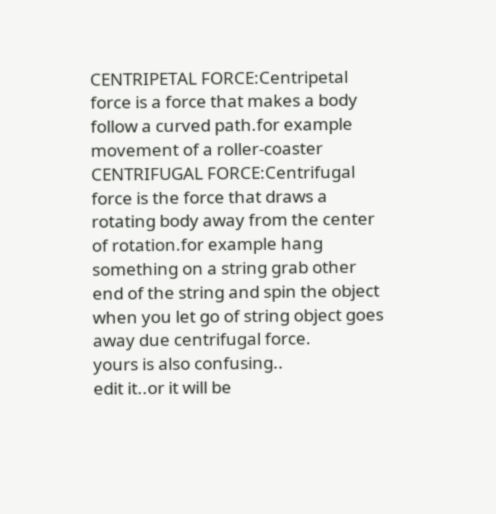CENTRIPETAL FORCE:Centripetal force is a force that makes a body follow a curved path.for example movement of a roller-coaster
CENTRIFUGAL FORCE:Centrifugal force is the force that draws a rotating body away from the center of rotation.for example hang something on a string grab other end of the string and spin the object when you let go of string object goes away due centrifugal force.
yours is also confusing..
edit it..or it will be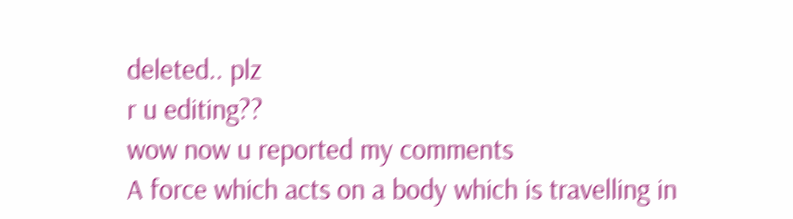deleted.. plz
r u editing??
wow now u reported my comments
A force which acts on a body which is travelling in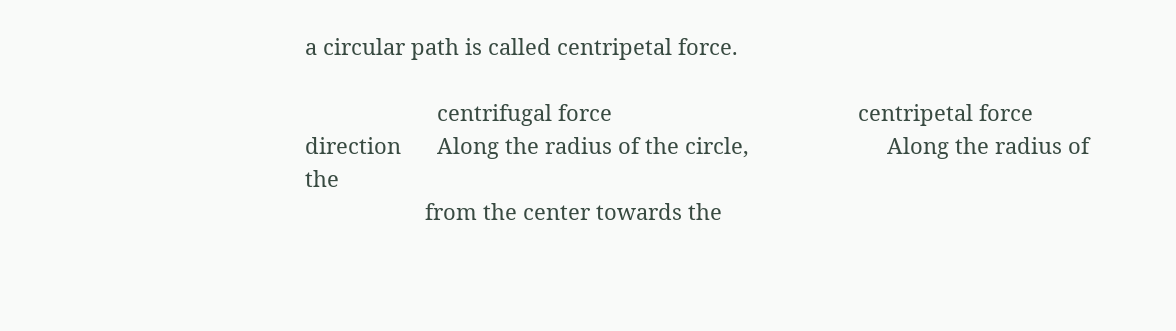a circular path is called centripetal force.

                      centrifugal force                                         centripetal force
direction      Along the radius of the circle,                       Along the radius of the
                    from the center towards the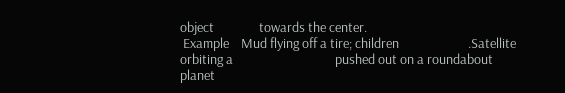object               towards the center.
 Example    Mud flying off a tire; children                       .Satellite orbiting a                                  pushed out on a roundabout                         planet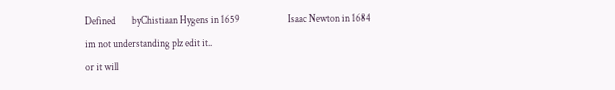Defined        byChistiaan Hygens in 1659                        Isaac Newton in 1684
im not understanding plz edit it..
or it will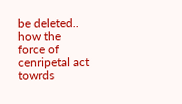be deleted..
how the force of cenripetal act towrds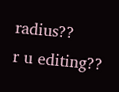radius??
r u editing??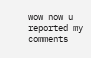wow now u reported my comments